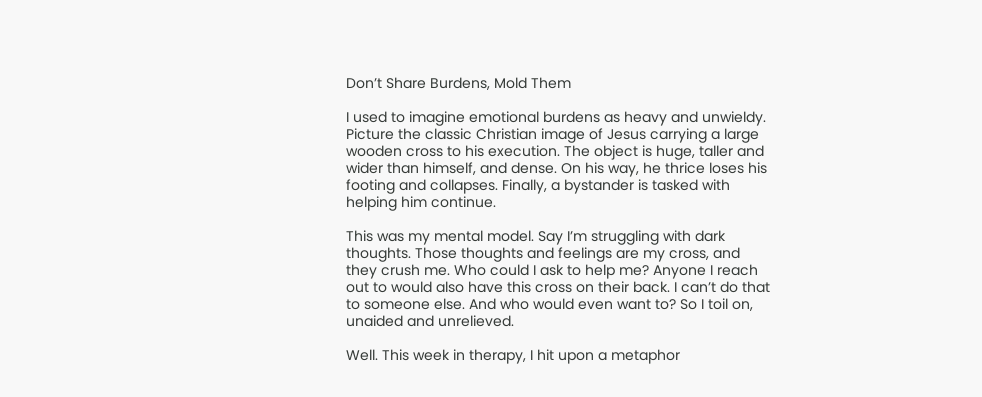Don’t Share Burdens, Mold Them

I used to imagine emotional burdens as heavy and unwieldy. Picture the classic Christian image of Jesus carrying a large wooden cross to his execution. The object is huge, taller and wider than himself, and dense. On his way, he thrice loses his footing and collapses. Finally, a bystander is tasked with helping him continue.

This was my mental model. Say I’m struggling with dark thoughts. Those thoughts and feelings are my cross, and they crush me. Who could I ask to help me? Anyone I reach out to would also have this cross on their back. I can’t do that to someone else. And who would even want to? So I toil on, unaided and unrelieved.

Well. This week in therapy, I hit upon a metaphor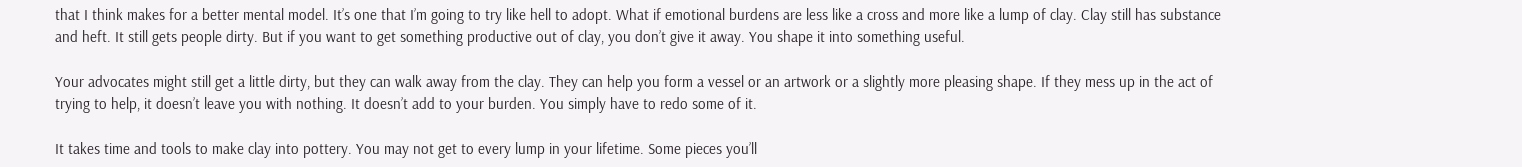that I think makes for a better mental model. It’s one that I’m going to try like hell to adopt. What if emotional burdens are less like a cross and more like a lump of clay. Clay still has substance and heft. It still gets people dirty. But if you want to get something productive out of clay, you don’t give it away. You shape it into something useful.

Your advocates might still get a little dirty, but they can walk away from the clay. They can help you form a vessel or an artwork or a slightly more pleasing shape. If they mess up in the act of trying to help, it doesn’t leave you with nothing. It doesn’t add to your burden. You simply have to redo some of it.

It takes time and tools to make clay into pottery. You may not get to every lump in your lifetime. Some pieces you’ll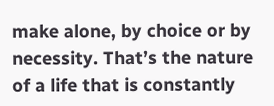make alone, by choice or by necessity. That’s the nature of a life that is constantly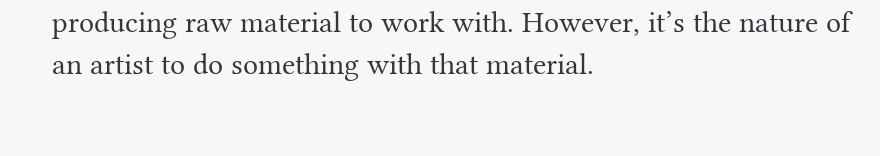producing raw material to work with. However, it’s the nature of an artist to do something with that material.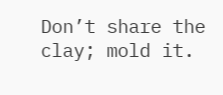Don’t share the clay; mold it.